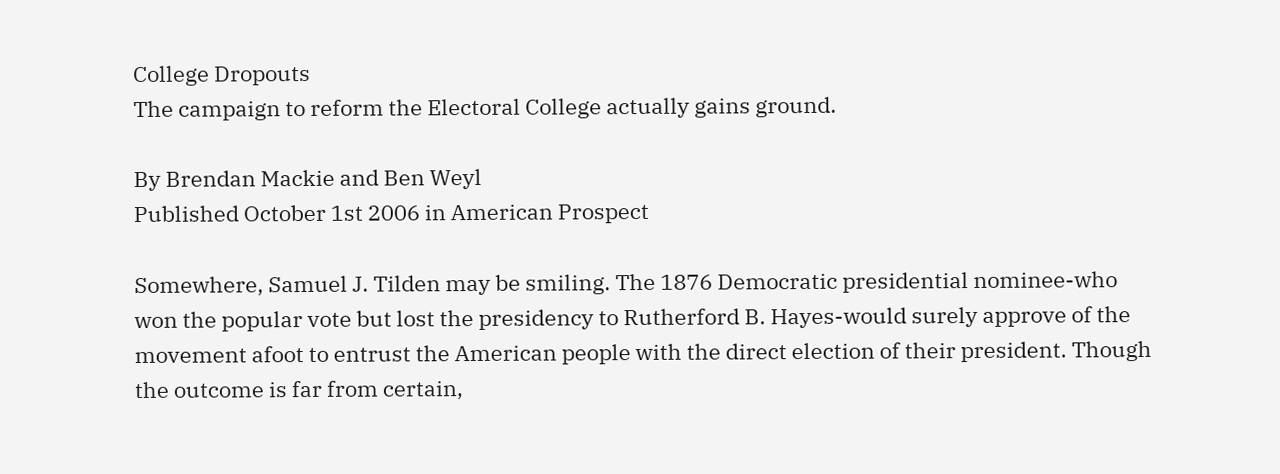College Dropouts
The campaign to reform the Electoral College actually gains ground.

By Brendan Mackie and Ben Weyl
Published October 1st 2006 in American Prospect

Somewhere, Samuel J. Tilden may be smiling. The 1876 Democratic presidential nominee-who won the popular vote but lost the presidency to Rutherford B. Hayes-would surely approve of the movement afoot to entrust the American people with the direct election of their president. Though the outcome is far from certain,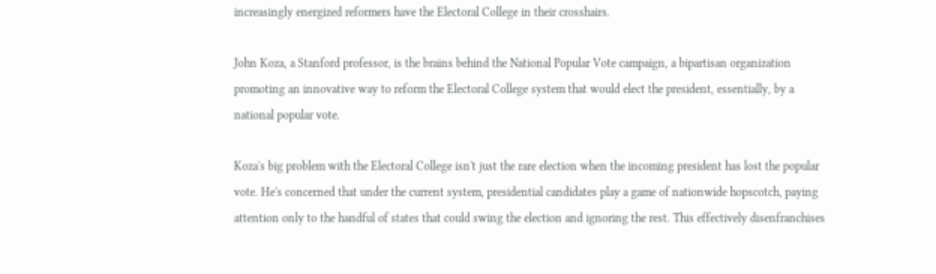increasingly energized reformers have the Electoral College in their crosshairs.

John Koza, a Stanford professor, is the brains behind the National Popular Vote campaign, a bipartisan organization promoting an innovative way to reform the Electoral College system that would elect the president, essentially, by a national popular vote.

Koza's big problem with the Electoral College isn't just the rare election when the incoming president has lost the popular vote. He's concerned that under the current system, presidential candidates play a game of nationwide hopscotch, paying attention only to the handful of states that could swing the election and ignoring the rest. This effectively disenfranchises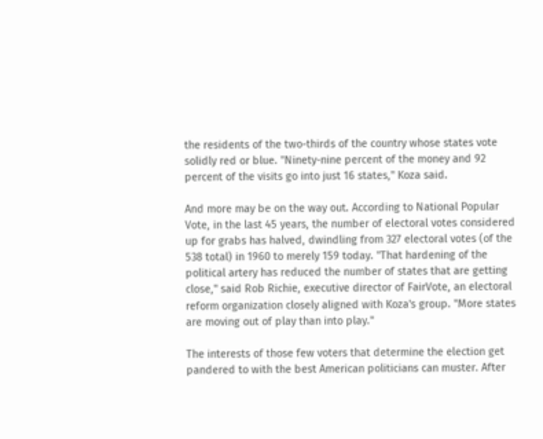the residents of the two-thirds of the country whose states vote solidly red or blue. "Ninety-nine percent of the money and 92 percent of the visits go into just 16 states," Koza said.

And more may be on the way out. According to National Popular Vote, in the last 45 years, the number of electoral votes considered up for grabs has halved, dwindling from 327 electoral votes (of the 538 total) in 1960 to merely 159 today. "That hardening of the political artery has reduced the number of states that are getting close," said Rob Richie, executive director of FairVote, an electoral reform organization closely aligned with Koza's group. "More states are moving out of play than into play."

The interests of those few voters that determine the election get pandered to with the best American politicians can muster. After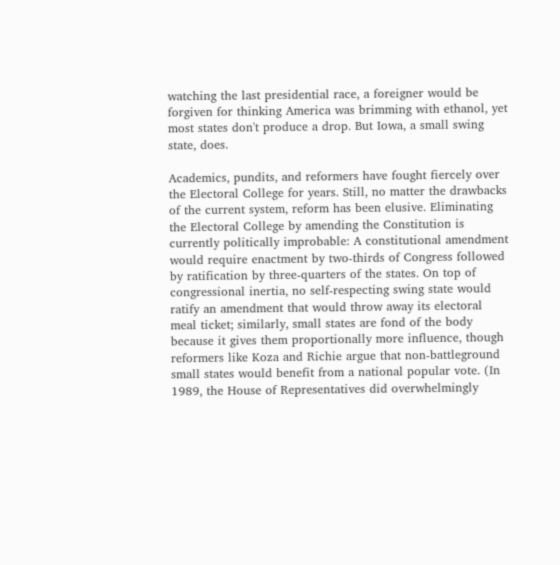watching the last presidential race, a foreigner would be forgiven for thinking America was brimming with ethanol, yet most states don't produce a drop. But Iowa, a small swing state, does.

Academics, pundits, and reformers have fought fiercely over the Electoral College for years. Still, no matter the drawbacks of the current system, reform has been elusive. Eliminating the Electoral College by amending the Constitution is currently politically improbable: A constitutional amendment would require enactment by two-thirds of Congress followed by ratification by three-quarters of the states. On top of congressional inertia, no self-respecting swing state would ratify an amendment that would throw away its electoral meal ticket; similarly, small states are fond of the body because it gives them proportionally more influence, though reformers like Koza and Richie argue that non-battleground small states would benefit from a national popular vote. (In 1989, the House of Representatives did overwhelmingly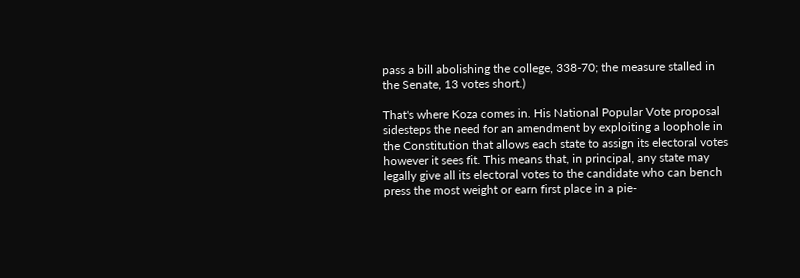pass a bill abolishing the college, 338-70; the measure stalled in the Senate, 13 votes short.)

That's where Koza comes in. His National Popular Vote proposal sidesteps the need for an amendment by exploiting a loophole in the Constitution that allows each state to assign its electoral votes however it sees fit. This means that, in principal, any state may legally give all its electoral votes to the candidate who can bench press the most weight or earn first place in a pie-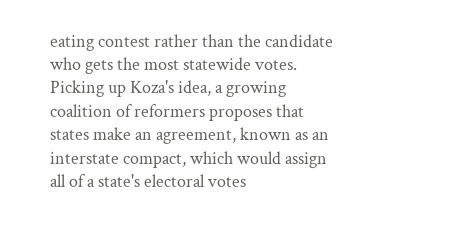eating contest rather than the candidate who gets the most statewide votes. Picking up Koza's idea, a growing coalition of reformers proposes that states make an agreement, known as an interstate compact, which would assign all of a state's electoral votes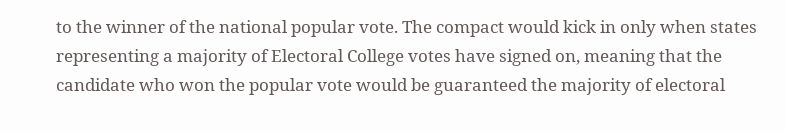to the winner of the national popular vote. The compact would kick in only when states representing a majority of Electoral College votes have signed on, meaning that the candidate who won the popular vote would be guaranteed the majority of electoral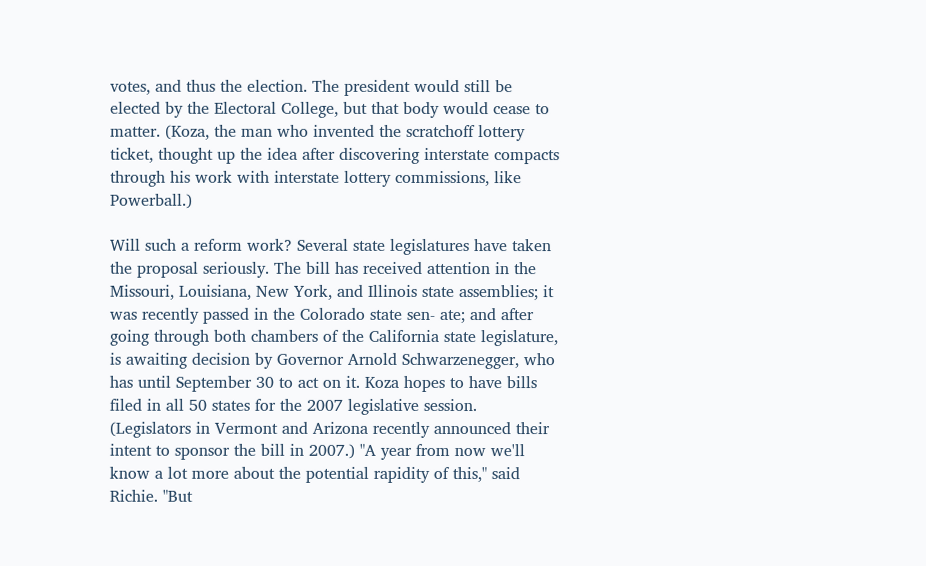votes, and thus the election. The president would still be elected by the Electoral College, but that body would cease to matter. (Koza, the man who invented the scratchoff lottery ticket, thought up the idea after discovering interstate compacts through his work with interstate lottery commissions, like Powerball.)

Will such a reform work? Several state legislatures have taken the proposal seriously. The bill has received attention in the Missouri, Louisiana, New York, and Illinois state assemblies; it was recently passed in the Colorado state sen- ate; and after going through both chambers of the California state legislature, is awaiting decision by Governor Arnold Schwarzenegger, who has until September 30 to act on it. Koza hopes to have bills filed in all 50 states for the 2007 legislative session. (Legislators in Vermont and Arizona recently announced their intent to sponsor the bill in 2007.) "A year from now we'll know a lot more about the potential rapidity of this," said Richie. "But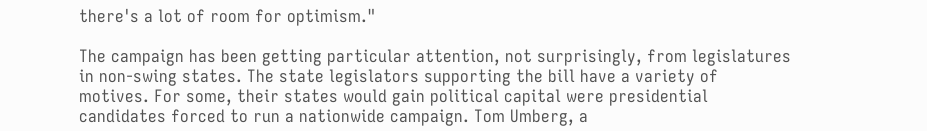there's a lot of room for optimism."

The campaign has been getting particular attention, not surprisingly, from legislatures in non-swing states. The state legislators supporting the bill have a variety of motives. For some, their states would gain political capital were presidential candidates forced to run a nationwide campaign. Tom Umberg, a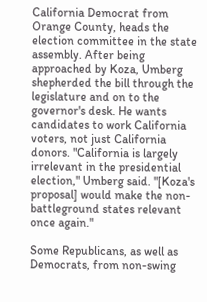California Democrat from Orange County, heads the election committee in the state assembly. After being approached by Koza, Umberg shepherded the bill through the legislature and on to the governor's desk. He wants candidates to work California voters, not just California donors. "California is largely irrelevant in the presidential election," Umberg said. "[Koza's proposal] would make the non-battleground states relevant once again."

Some Republicans, as well as Democrats, from non-swing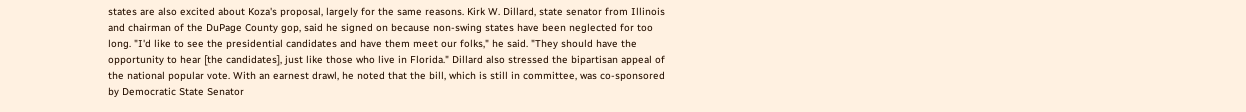states are also excited about Koza's proposal, largely for the same reasons. Kirk W. Dillard, state senator from Illinois and chairman of the DuPage County gop, said he signed on because non-swing states have been neglected for too long. "I'd like to see the presidential candidates and have them meet our folks," he said. "They should have the opportunity to hear [the candidates], just like those who live in Florida." Dillard also stressed the bipartisan appeal of the national popular vote. With an earnest drawl, he noted that the bill, which is still in committee, was co-sponsored by Democratic State Senator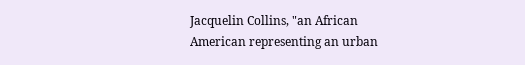Jacquelin Collins, "an African American representing an urban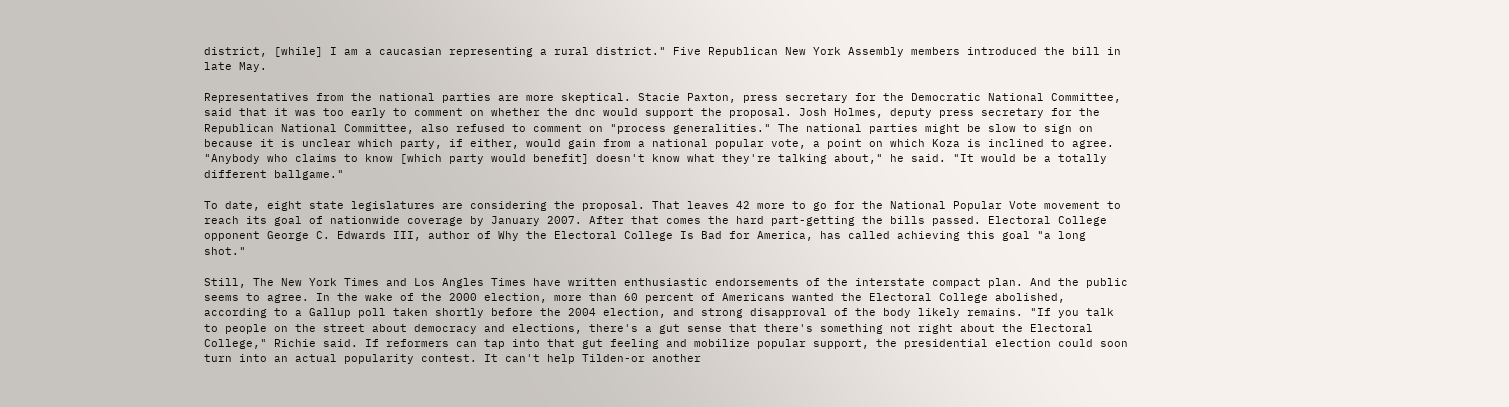district, [while] I am a caucasian representing a rural district." Five Republican New York Assembly members introduced the bill in late May.

Representatives from the national parties are more skeptical. Stacie Paxton, press secretary for the Democratic National Committee, said that it was too early to comment on whether the dnc would support the proposal. Josh Holmes, deputy press secretary for the Republican National Committee, also refused to comment on "process generalities." The national parties might be slow to sign on because it is unclear which party, if either, would gain from a national popular vote, a point on which Koza is inclined to agree. "Anybody who claims to know [which party would benefit] doesn't know what they're talking about," he said. "It would be a totally different ballgame."

To date, eight state legislatures are considering the proposal. That leaves 42 more to go for the National Popular Vote movement to reach its goal of nationwide coverage by January 2007. After that comes the hard part-getting the bills passed. Electoral College opponent George C. Edwards III, author of Why the Electoral College Is Bad for America, has called achieving this goal "a long shot."

Still, The New York Times and Los Angles Times have written enthusiastic endorsements of the interstate compact plan. And the public seems to agree. In the wake of the 2000 election, more than 60 percent of Americans wanted the Electoral College abolished, according to a Gallup poll taken shortly before the 2004 election, and strong disapproval of the body likely remains. "If you talk to people on the street about democracy and elections, there's a gut sense that there's something not right about the Electoral College," Richie said. If reformers can tap into that gut feeling and mobilize popular support, the presidential election could soon turn into an actual popularity contest. It can't help Tilden-or another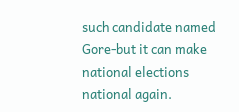such candidate named Gore-but it can make national elections national again.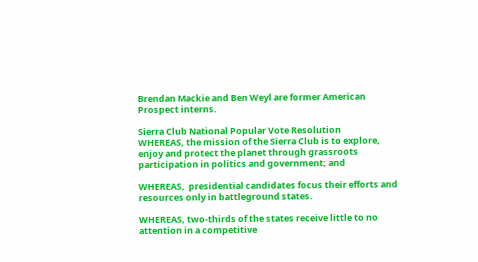Brendan Mackie and Ben Weyl are former American Prospect interns.

Sierra Club National Popular Vote Resolution
WHEREAS, the mission of the Sierra Club is to explore, enjoy and protect the planet through grassroots participation in politics and government; and

WHEREAS,  presidential candidates focus their efforts and resources only in battleground states.

WHEREAS, two-thirds of the states receive little to no attention in a competitive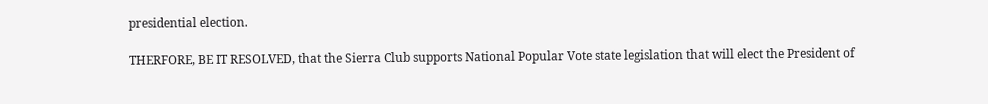presidential election.

THERFORE, BE IT RESOLVED, that the Sierra Club supports National Popular Vote state legislation that will elect the President of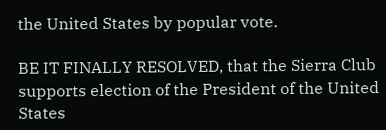the United States by popular vote.

BE IT FINALLY RESOLVED, that the Sierra Club supports election of the President of the United States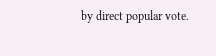by direct popular vote.